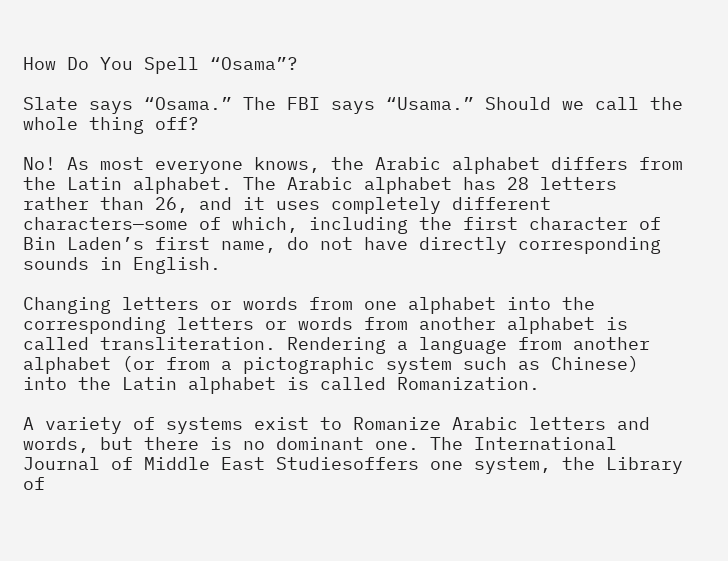How Do You Spell “Osama”?

Slate says “Osama.” The FBI says “Usama.” Should we call the whole thing off?

No! As most everyone knows, the Arabic alphabet differs from the Latin alphabet. The Arabic alphabet has 28 letters rather than 26, and it uses completely different characters—some of which, including the first character of Bin Laden’s first name, do not have directly corresponding sounds in English.

Changing letters or words from one alphabet into the corresponding letters or words from another alphabet is called transliteration. Rendering a language from another alphabet (or from a pictographic system such as Chinese) into the Latin alphabet is called Romanization.

A variety of systems exist to Romanize Arabic letters and words, but there is no dominant one. The International Journal of Middle East Studiesoffers one system, the Library of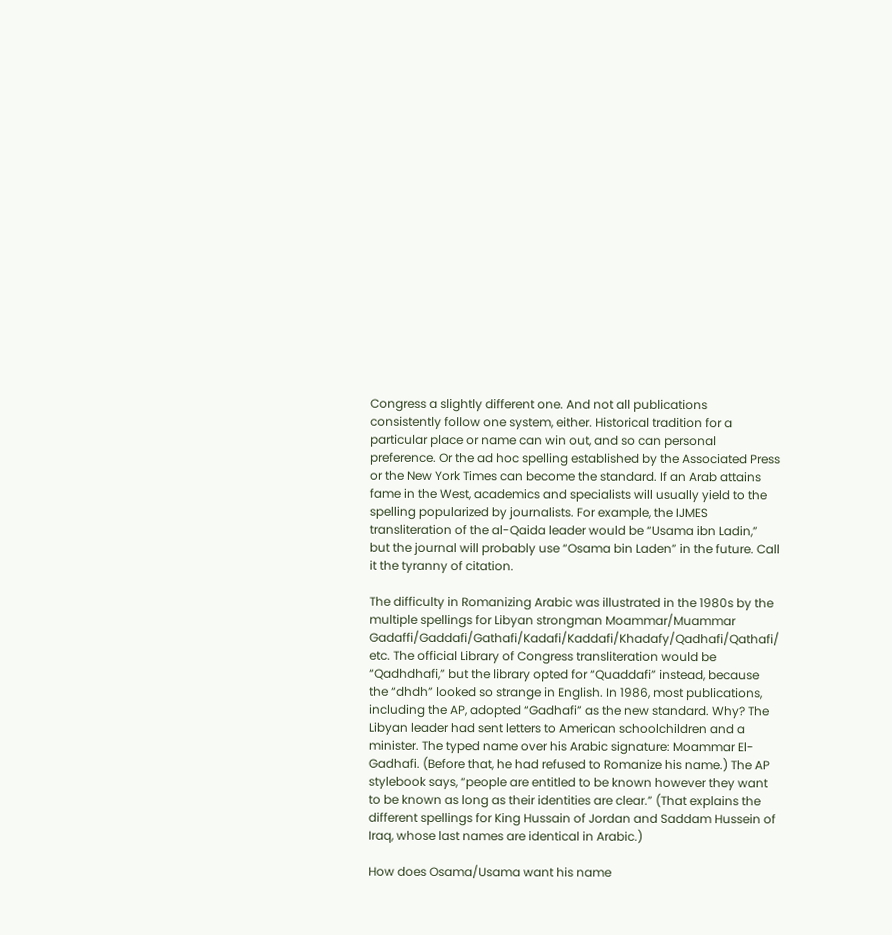Congress a slightly different one. And not all publications consistently follow one system, either. Historical tradition for a particular place or name can win out, and so can personal preference. Or the ad hoc spelling established by the Associated Press or the New York Times can become the standard. If an Arab attains fame in the West, academics and specialists will usually yield to the spelling popularized by journalists. For example, the IJMES transliteration of the al-Qaida leader would be “Usama ibn Ladin,” but the journal will probably use “Osama bin Laden” in the future. Call it the tyranny of citation.

The difficulty in Romanizing Arabic was illustrated in the 1980s by the multiple spellings for Libyan strongman Moammar/Muammar Gadaffi/Gaddafi/Gathafi/Kadafi/Kaddafi/Khadafy/Qadhafi/Qathafi/ etc. The official Library of Congress transliteration would be “Qadhdhafi,” but the library opted for “Quaddafi” instead, because the “dhdh” looked so strange in English. In 1986, most publications, including the AP, adopted “Gadhafi” as the new standard. Why? The Libyan leader had sent letters to American schoolchildren and a minister. The typed name over his Arabic signature: Moammar El-Gadhafi. (Before that, he had refused to Romanize his name.) The AP stylebook says, “people are entitled to be known however they want to be known as long as their identities are clear.” (That explains the different spellings for King Hussain of Jordan and Saddam Hussein of Iraq, whose last names are identical in Arabic.)

How does Osama/Usama want his name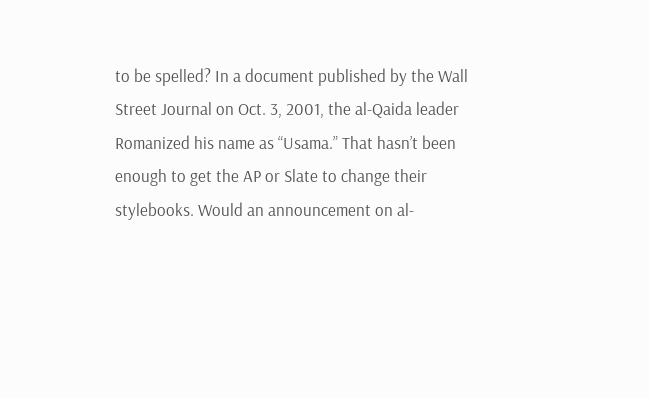to be spelled? In a document published by the Wall Street Journal on Oct. 3, 2001, the al-Qaida leader Romanized his name as “Usama.” That hasn’t been enough to get the AP or Slate to change their stylebooks. Would an announcement on al-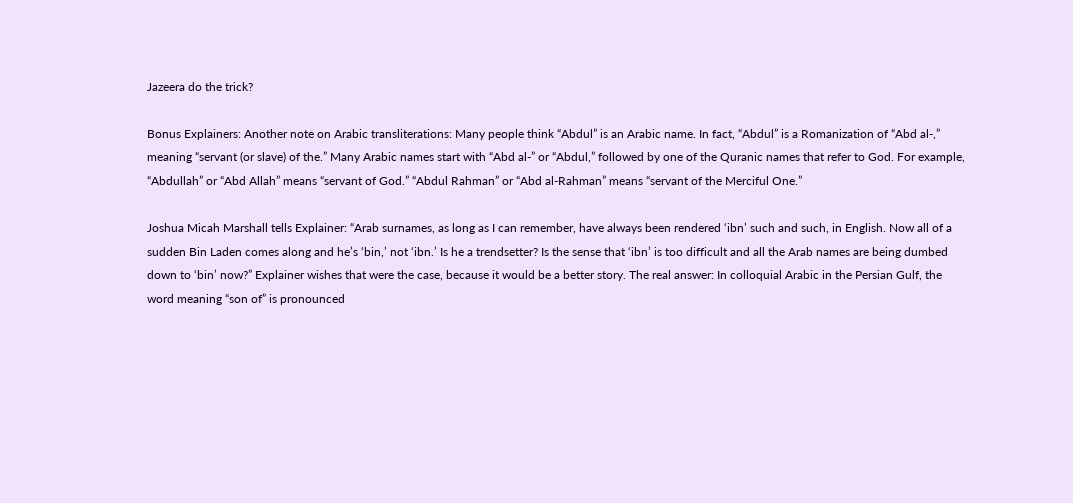Jazeera do the trick?

Bonus Explainers: Another note on Arabic transliterations: Many people think “Abdul” is an Arabic name. In fact, “Abdul” is a Romanization of “Abd al-,” meaning “servant (or slave) of the.” Many Arabic names start with “Abd al-” or “Abdul,” followed by one of the Quranic names that refer to God. For example, “Abdullah” or “Abd Allah” means “servant of God.” “Abdul Rahman” or “Abd al-Rahman” means “servant of the Merciful One.”

Joshua Micah Marshall tells Explainer: “Arab surnames, as long as I can remember, have always been rendered ‘ibn’ such and such, in English. Now all of a sudden Bin Laden comes along and he’s ‘bin,’ not ‘ibn.’ Is he a trendsetter? Is the sense that ‘ibn’ is too difficult and all the Arab names are being dumbed down to ‘bin’ now?” Explainer wishes that were the case, because it would be a better story. The real answer: In colloquial Arabic in the Persian Gulf, the word meaning “son of” is pronounced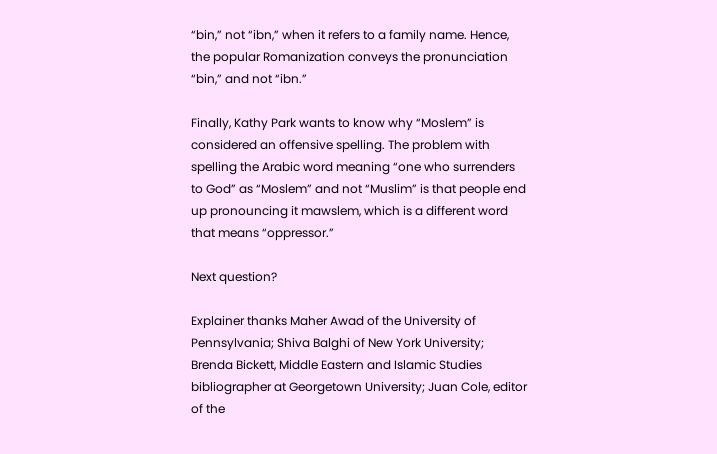“bin,” not “ibn,” when it refers to a family name. Hence, the popular Romanization conveys the pronunciation “bin,” and not “ibn.”

Finally, Kathy Park wants to know why “Moslem” is considered an offensive spelling. The problem with spelling the Arabic word meaning “one who surrenders to God” as “Moslem” and not “Muslim” is that people end up pronouncing it mawslem, which is a different word that means “oppressor.”

Next question?

Explainer thanks Maher Awad of the University of Pennsylvania; Shiva Balghi of New York University; Brenda Bickett, Middle Eastern and Islamic Studies bibliographer at Georgetown University; Juan Cole, editor of the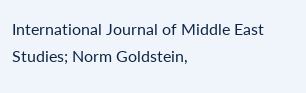International Journal of Middle East Studies; Norm Goldstein,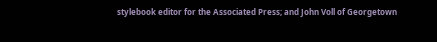stylebook editor for the Associated Press; and John Voll of Georgetown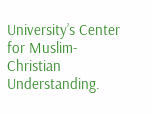University’s Center for Muslim-Christian Understanding.